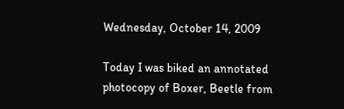Wednesday, October 14, 2009

Today I was biked an annotated photocopy of Boxer, Beetle from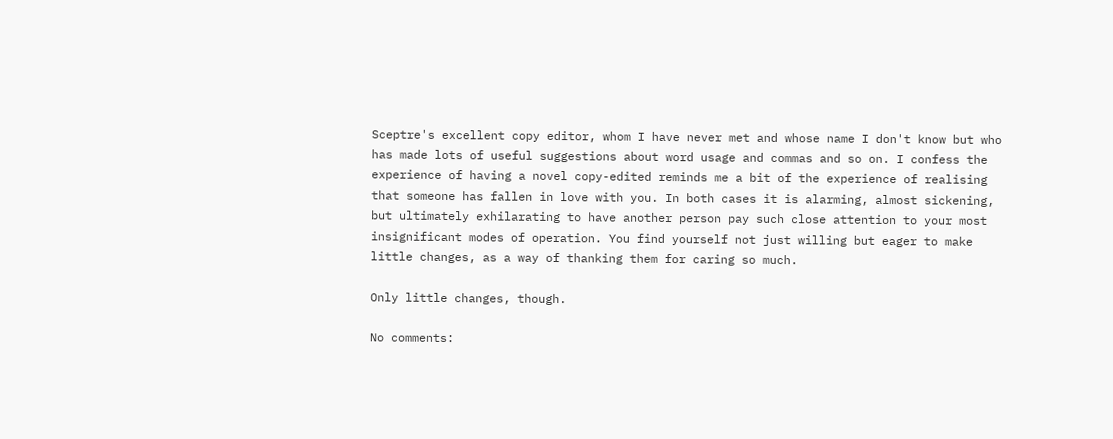Sceptre's excellent copy editor, whom I have never met and whose name I don't know but who has made lots of useful suggestions about word usage and commas and so on. I confess the experience of having a novel copy-edited reminds me a bit of the experience of realising that someone has fallen in love with you. In both cases it is alarming, almost sickening, but ultimately exhilarating to have another person pay such close attention to your most insignificant modes of operation. You find yourself not just willing but eager to make little changes, as a way of thanking them for caring so much.

Only little changes, though.

No comments: